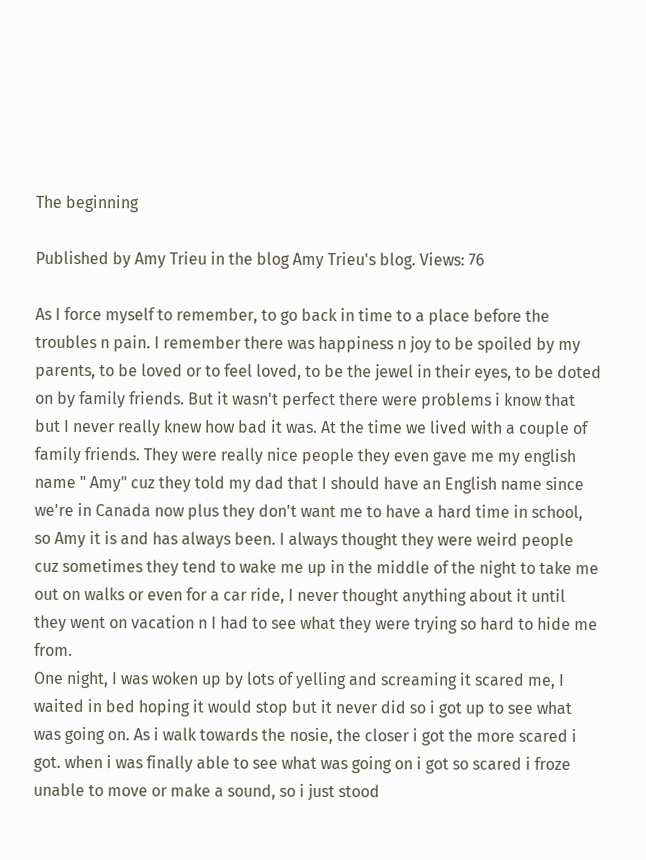The beginning

Published by Amy Trieu in the blog Amy Trieu's blog. Views: 76

As I force myself to remember, to go back in time to a place before the troubles n pain. I remember there was happiness n joy to be spoiled by my parents, to be loved or to feel loved, to be the jewel in their eyes, to be doted on by family friends. But it wasn't perfect there were problems i know that but I never really knew how bad it was. At the time we lived with a couple of family friends. They were really nice people they even gave me my english name " Amy" cuz they told my dad that I should have an English name since we're in Canada now plus they don't want me to have a hard time in school, so Amy it is and has always been. I always thought they were weird people cuz sometimes they tend to wake me up in the middle of the night to take me out on walks or even for a car ride, I never thought anything about it until they went on vacation n I had to see what they were trying so hard to hide me from.
One night, I was woken up by lots of yelling and screaming it scared me, I waited in bed hoping it would stop but it never did so i got up to see what was going on. As i walk towards the nosie, the closer i got the more scared i got. when i was finally able to see what was going on i got so scared i froze unable to move or make a sound, so i just stood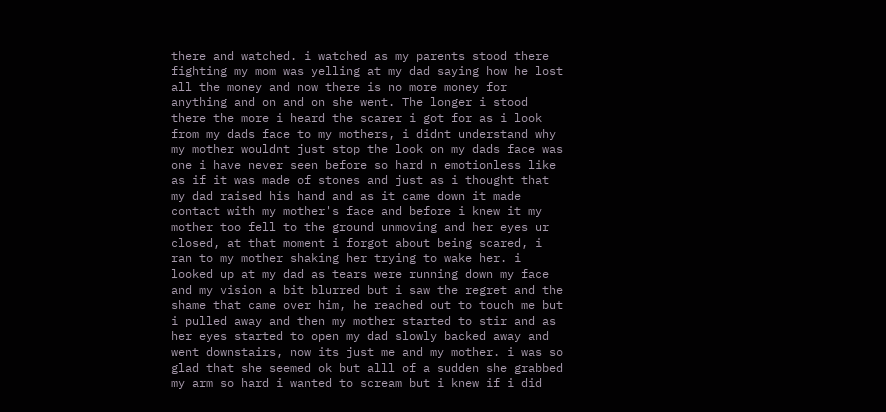there and watched. i watched as my parents stood there fighting my mom was yelling at my dad saying how he lost all the money and now there is no more money for anything and on and on she went. The longer i stood there the more i heard the scarer i got for as i look from my dads face to my mothers, i didnt understand why my mother wouldnt just stop the look on my dads face was one i have never seen before so hard n emotionless like as if it was made of stones and just as i thought that my dad raised his hand and as it came down it made contact with my mother's face and before i knew it my mother too fell to the ground unmoving and her eyes ur closed, at that moment i forgot about being scared, i ran to my mother shaking her trying to wake her. i looked up at my dad as tears were running down my face and my vision a bit blurred but i saw the regret and the shame that came over him, he reached out to touch me but i pulled away and then my mother started to stir and as her eyes started to open my dad slowly backed away and went downstairs, now its just me and my mother. i was so glad that she seemed ok but alll of a sudden she grabbed my arm so hard i wanted to scream but i knew if i did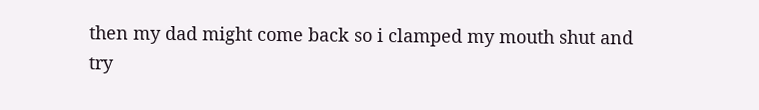then my dad might come back so i clamped my mouth shut and try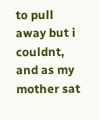to pull away but i couldnt, and as my mother sat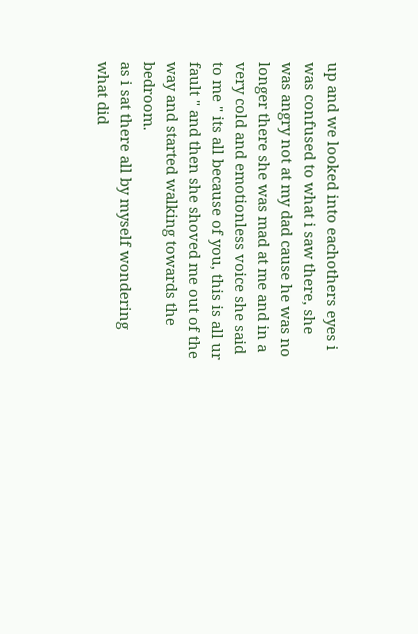up and we looked into eachothers eyes i was confused to what i saw there, she was angry not at my dad cause he was no longer there she was mad at me and in a very cold and emotionless voice she said to me " its all because of you, this is all ur fault " and then she shoved me out of the way and started walking towards the bedroom.
as i sat there all by myself wondering what did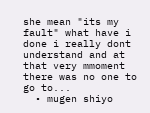she mean "its my fault" what have i done i really dont understand and at that very mmoment there was no one to go to...
  • mugen shiyo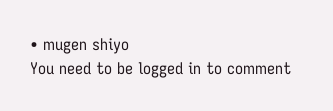• mugen shiyo
You need to be logged in to comment